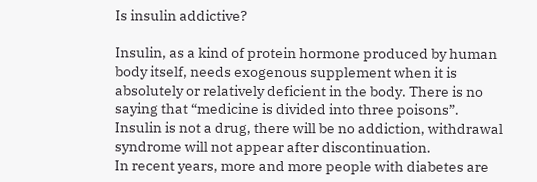Is insulin addictive?

Insulin, as a kind of protein hormone produced by human body itself, needs exogenous supplement when it is absolutely or relatively deficient in the body. There is no saying that “medicine is divided into three poisons”. Insulin is not a drug, there will be no addiction, withdrawal syndrome will not appear after discontinuation.
In recent years, more and more people with diabetes are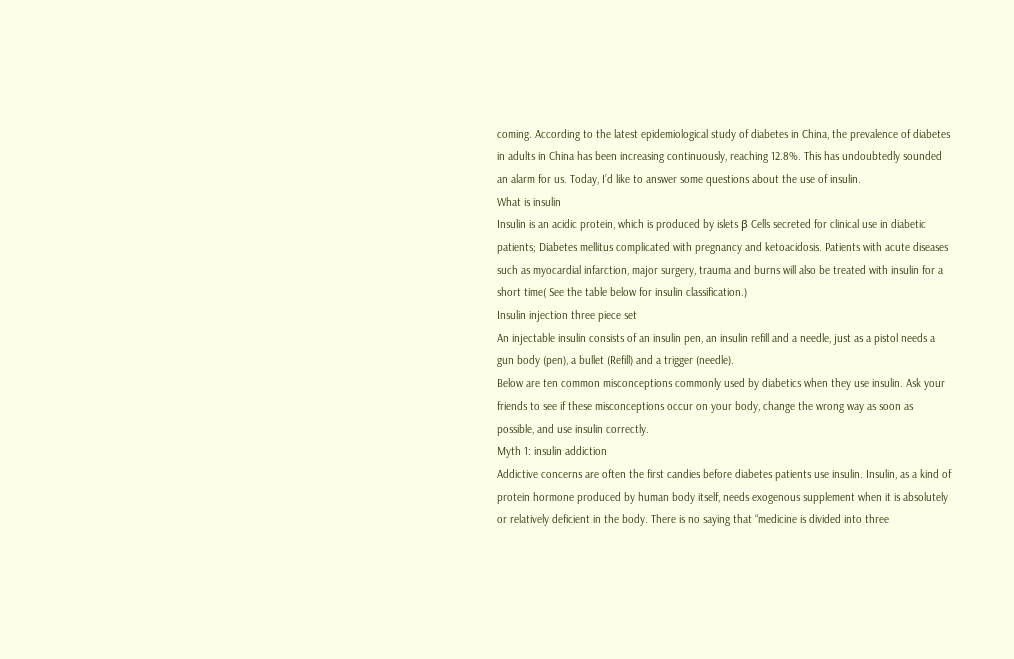coming. According to the latest epidemiological study of diabetes in China, the prevalence of diabetes in adults in China has been increasing continuously, reaching 12.8%. This has undoubtedly sounded an alarm for us. Today, I’d like to answer some questions about the use of insulin.
What is insulin
Insulin is an acidic protein, which is produced by islets β Cells secreted for clinical use in diabetic patients; Diabetes mellitus complicated with pregnancy and ketoacidosis. Patients with acute diseases such as myocardial infarction, major surgery, trauma and burns will also be treated with insulin for a short time( See the table below for insulin classification.)
Insulin injection three piece set
An injectable insulin consists of an insulin pen, an insulin refill and a needle, just as a pistol needs a gun body (pen), a bullet (Refill) and a trigger (needle).
Below are ten common misconceptions commonly used by diabetics when they use insulin. Ask your friends to see if these misconceptions occur on your body, change the wrong way as soon as possible, and use insulin correctly.
Myth 1: insulin addiction
Addictive concerns are often the first candies before diabetes patients use insulin. Insulin, as a kind of protein hormone produced by human body itself, needs exogenous supplement when it is absolutely or relatively deficient in the body. There is no saying that “medicine is divided into three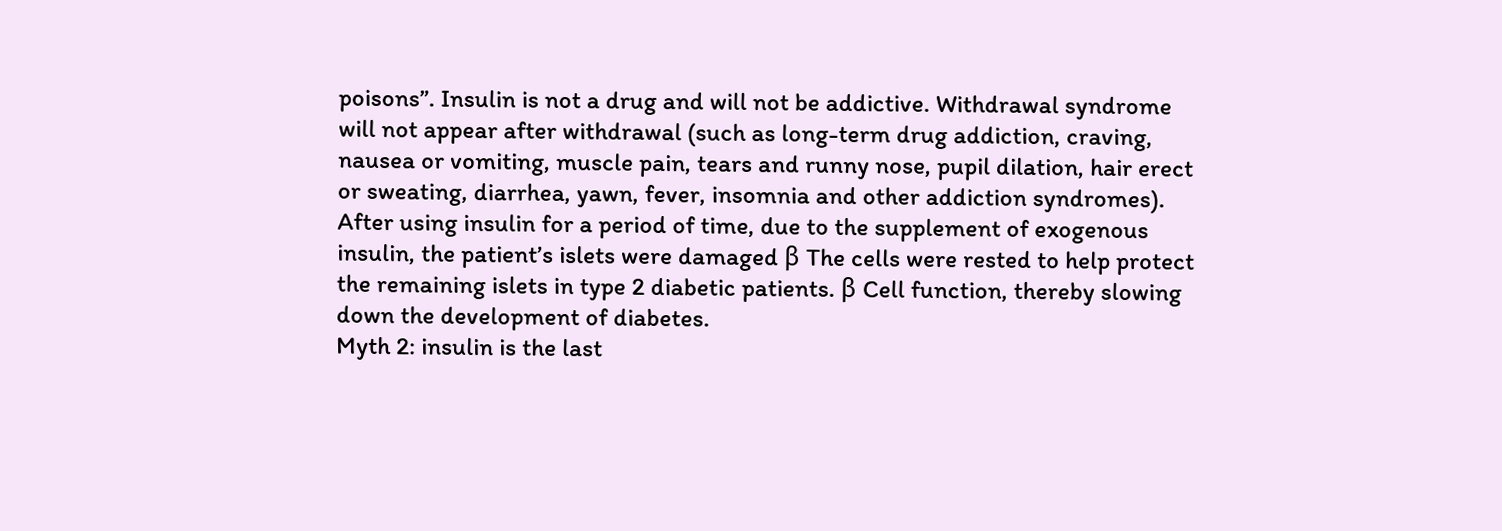poisons”. Insulin is not a drug and will not be addictive. Withdrawal syndrome will not appear after withdrawal (such as long-term drug addiction, craving, nausea or vomiting, muscle pain, tears and runny nose, pupil dilation, hair erect or sweating, diarrhea, yawn, fever, insomnia and other addiction syndromes).
After using insulin for a period of time, due to the supplement of exogenous insulin, the patient’s islets were damaged β The cells were rested to help protect the remaining islets in type 2 diabetic patients. β Cell function, thereby slowing down the development of diabetes.
Myth 2: insulin is the last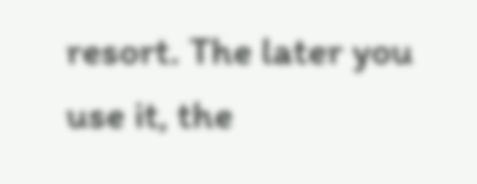resort. The later you use it, the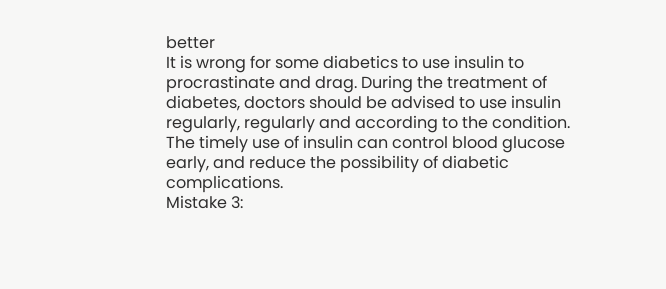better
It is wrong for some diabetics to use insulin to procrastinate and drag. During the treatment of diabetes, doctors should be advised to use insulin regularly, regularly and according to the condition. The timely use of insulin can control blood glucose early, and reduce the possibility of diabetic complications.
Mistake 3: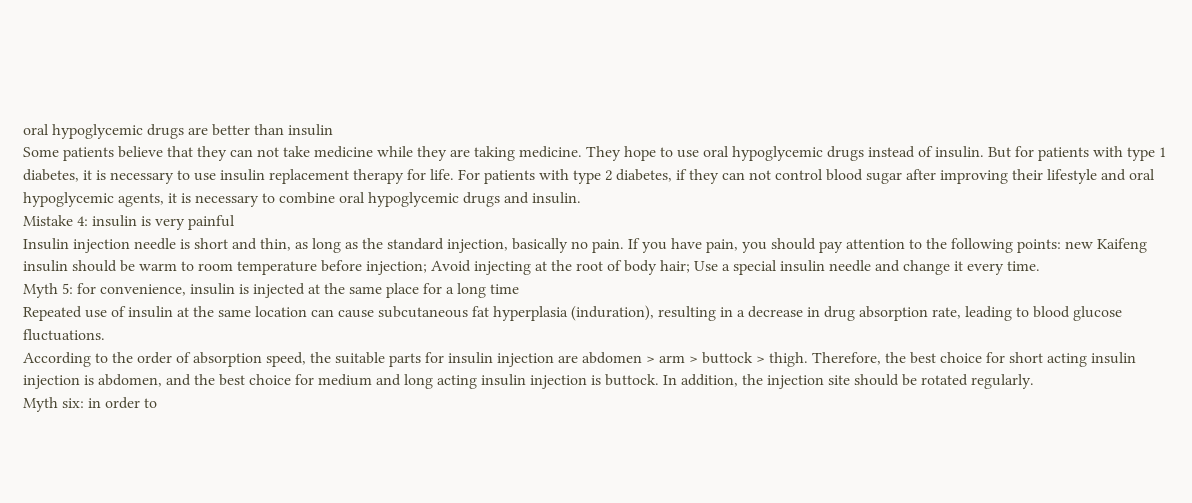oral hypoglycemic drugs are better than insulin
Some patients believe that they can not take medicine while they are taking medicine. They hope to use oral hypoglycemic drugs instead of insulin. But for patients with type 1 diabetes, it is necessary to use insulin replacement therapy for life. For patients with type 2 diabetes, if they can not control blood sugar after improving their lifestyle and oral hypoglycemic agents, it is necessary to combine oral hypoglycemic drugs and insulin.
Mistake 4: insulin is very painful
Insulin injection needle is short and thin, as long as the standard injection, basically no pain. If you have pain, you should pay attention to the following points: new Kaifeng insulin should be warm to room temperature before injection; Avoid injecting at the root of body hair; Use a special insulin needle and change it every time.
Myth 5: for convenience, insulin is injected at the same place for a long time
Repeated use of insulin at the same location can cause subcutaneous fat hyperplasia (induration), resulting in a decrease in drug absorption rate, leading to blood glucose fluctuations.
According to the order of absorption speed, the suitable parts for insulin injection are abdomen > arm > buttock > thigh. Therefore, the best choice for short acting insulin injection is abdomen, and the best choice for medium and long acting insulin injection is buttock. In addition, the injection site should be rotated regularly.
Myth six: in order to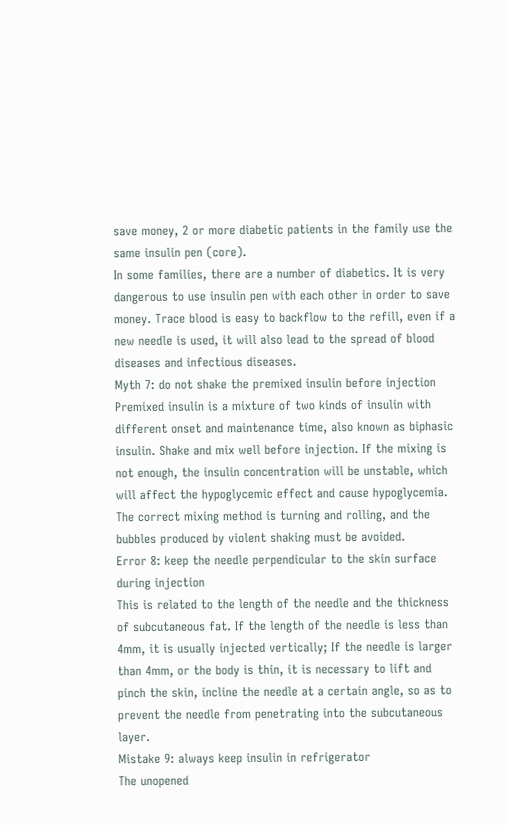save money, 2 or more diabetic patients in the family use the same insulin pen (core).
In some families, there are a number of diabetics. It is very dangerous to use insulin pen with each other in order to save money. Trace blood is easy to backflow to the refill, even if a new needle is used, it will also lead to the spread of blood diseases and infectious diseases.
Myth 7: do not shake the premixed insulin before injection
Premixed insulin is a mixture of two kinds of insulin with different onset and maintenance time, also known as biphasic insulin. Shake and mix well before injection. If the mixing is not enough, the insulin concentration will be unstable, which will affect the hypoglycemic effect and cause hypoglycemia. The correct mixing method is turning and rolling, and the bubbles produced by violent shaking must be avoided.
Error 8: keep the needle perpendicular to the skin surface during injection
This is related to the length of the needle and the thickness of subcutaneous fat. If the length of the needle is less than 4mm, it is usually injected vertically; If the needle is larger than 4mm, or the body is thin, it is necessary to lift and pinch the skin, incline the needle at a certain angle, so as to prevent the needle from penetrating into the subcutaneous layer.
Mistake 9: always keep insulin in refrigerator
The unopened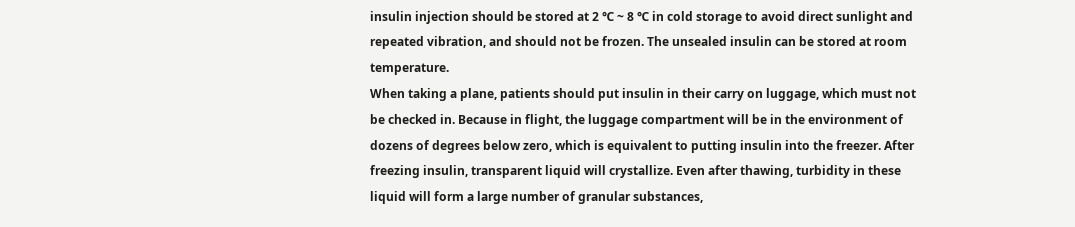insulin injection should be stored at 2 ℃ ~ 8 ℃ in cold storage to avoid direct sunlight and repeated vibration, and should not be frozen. The unsealed insulin can be stored at room temperature.
When taking a plane, patients should put insulin in their carry on luggage, which must not be checked in. Because in flight, the luggage compartment will be in the environment of dozens of degrees below zero, which is equivalent to putting insulin into the freezer. After freezing insulin, transparent liquid will crystallize. Even after thawing, turbidity in these liquid will form a large number of granular substances,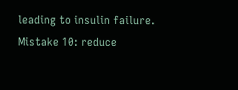leading to insulin failure.
Mistake 10: reduce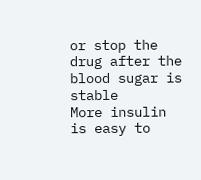or stop the drug after the blood sugar is stable
More insulin is easy to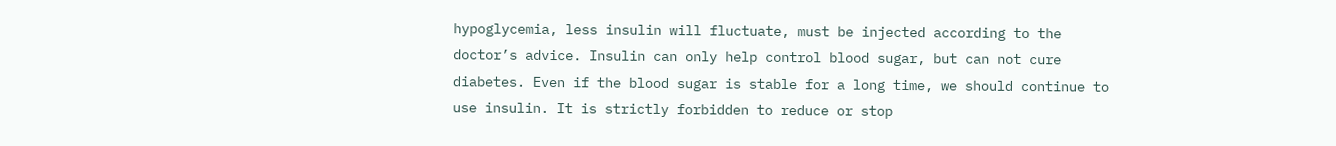hypoglycemia, less insulin will fluctuate, must be injected according to the doctor’s advice. Insulin can only help control blood sugar, but can not cure diabetes. Even if the blood sugar is stable for a long time, we should continue to use insulin. It is strictly forbidden to reduce or stop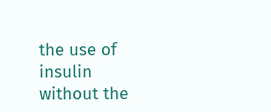the use of insulin without the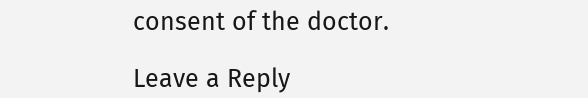consent of the doctor.

Leave a Reply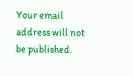Your email address will not be published.